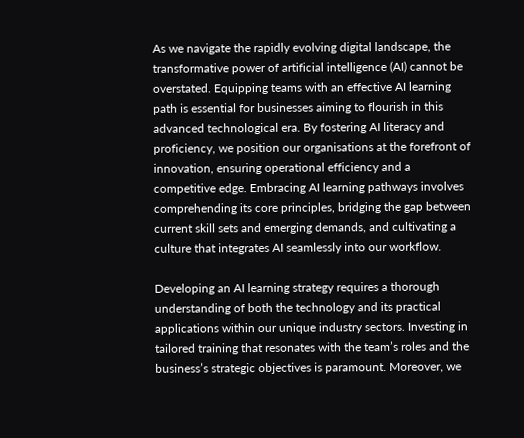As we navigate the rapidly evolving digital landscape, the transformative power of artificial intelligence (AI) cannot be overstated. Equipping teams with an effective AI learning path is essential for businesses aiming to flourish in this advanced technological era. By fostering AI literacy and proficiency, we position our organisations at the forefront of innovation, ensuring operational efficiency and a competitive edge. Embracing AI learning pathways involves comprehending its core principles, bridging the gap between current skill sets and emerging demands, and cultivating a culture that integrates AI seamlessly into our workflow.

Developing an AI learning strategy requires a thorough understanding of both the technology and its practical applications within our unique industry sectors. Investing in tailored training that resonates with the team’s roles and the business’s strategic objectives is paramount. Moreover, we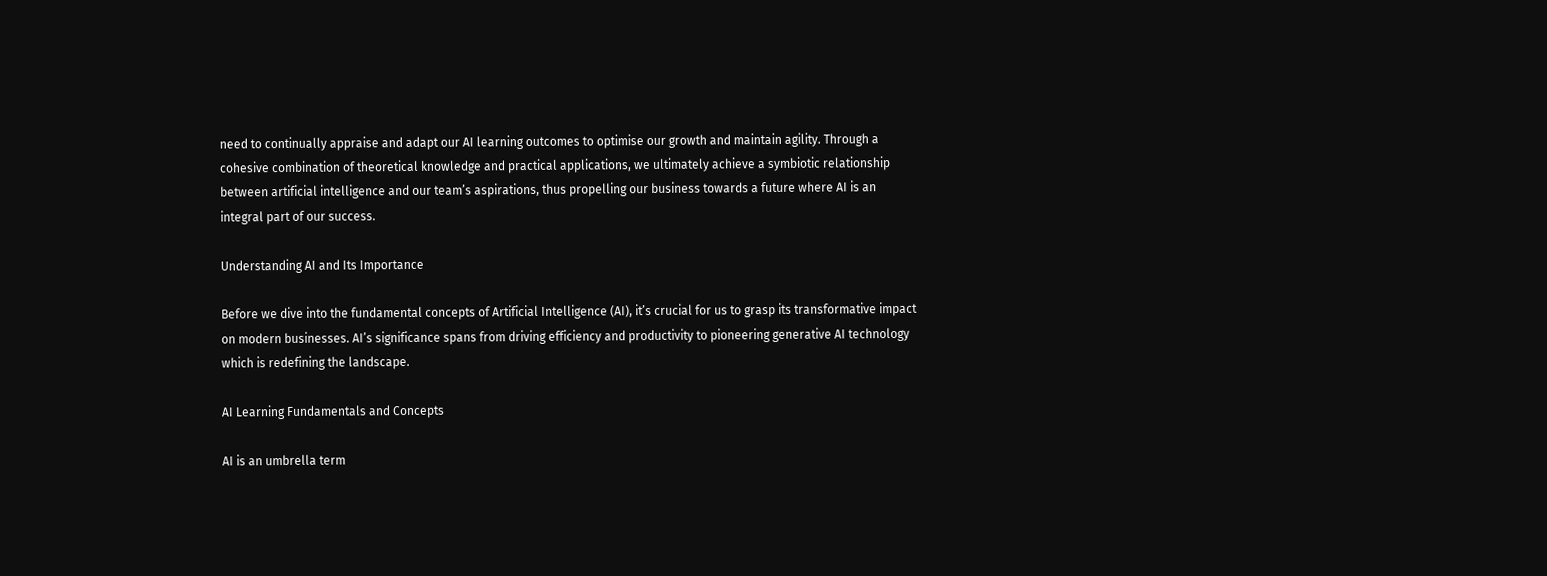need to continually appraise and adapt our AI learning outcomes to optimise our growth and maintain agility. Through a cohesive combination of theoretical knowledge and practical applications, we ultimately achieve a symbiotic relationship between artificial intelligence and our team’s aspirations, thus propelling our business towards a future where AI is an integral part of our success.

Understanding AI and Its Importance

Before we dive into the fundamental concepts of Artificial Intelligence (AI), it’s crucial for us to grasp its transformative impact on modern businesses. AI’s significance spans from driving efficiency and productivity to pioneering generative AI technology which is redefining the landscape.

AI Learning Fundamentals and Concepts

AI is an umbrella term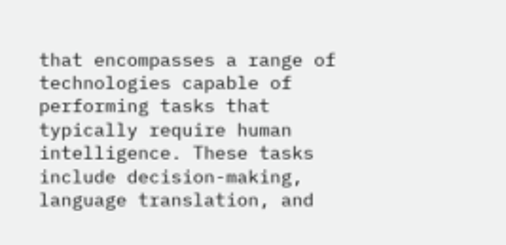that encompasses a range of technologies capable of performing tasks that typically require human intelligence. These tasks include decision-making, language translation, and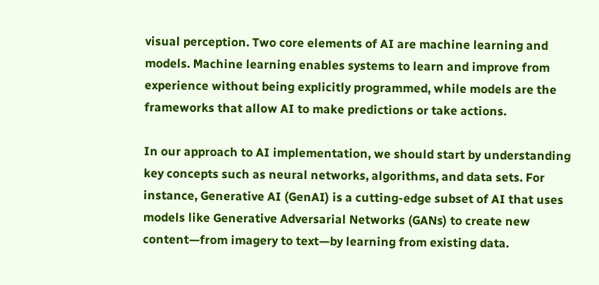visual perception. Two core elements of AI are machine learning and models. Machine learning enables systems to learn and improve from experience without being explicitly programmed, while models are the frameworks that allow AI to make predictions or take actions.

In our approach to AI implementation, we should start by understanding key concepts such as neural networks, algorithms, and data sets. For instance, Generative AI (GenAI) is a cutting-edge subset of AI that uses models like Generative Adversarial Networks (GANs) to create new content—from imagery to text—by learning from existing data.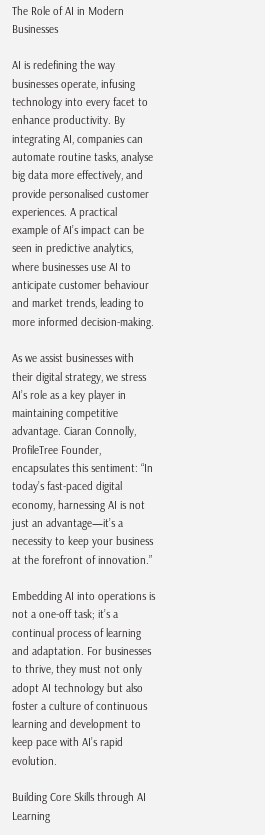The Role of AI in Modern Businesses

AI is redefining the way businesses operate, infusing technology into every facet to enhance productivity. By integrating AI, companies can automate routine tasks, analyse big data more effectively, and provide personalised customer experiences. A practical example of AI’s impact can be seen in predictive analytics, where businesses use AI to anticipate customer behaviour and market trends, leading to more informed decision-making.

As we assist businesses with their digital strategy, we stress AI’s role as a key player in maintaining competitive advantage. Ciaran Connolly, ProfileTree Founder, encapsulates this sentiment: “In today’s fast-paced digital economy, harnessing AI is not just an advantage—it’s a necessity to keep your business at the forefront of innovation.”

Embedding AI into operations is not a one-off task; it’s a continual process of learning and adaptation. For businesses to thrive, they must not only adopt AI technology but also foster a culture of continuous learning and development to keep pace with AI’s rapid evolution.

Building Core Skills through AI Learning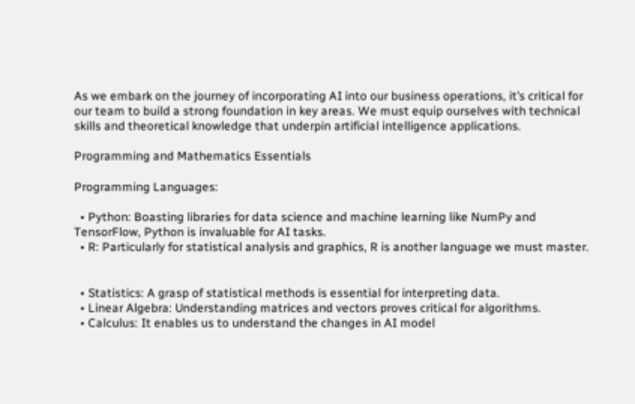As we embark on the journey of incorporating AI into our business operations, it’s critical for our team to build a strong foundation in key areas. We must equip ourselves with technical skills and theoretical knowledge that underpin artificial intelligence applications.

Programming and Mathematics Essentials

Programming Languages:

  • Python: Boasting libraries for data science and machine learning like NumPy and TensorFlow, Python is invaluable for AI tasks.
  • R: Particularly for statistical analysis and graphics, R is another language we must master.


  • Statistics: A grasp of statistical methods is essential for interpreting data.
  • Linear Algebra: Understanding matrices and vectors proves critical for algorithms.
  • Calculus: It enables us to understand the changes in AI model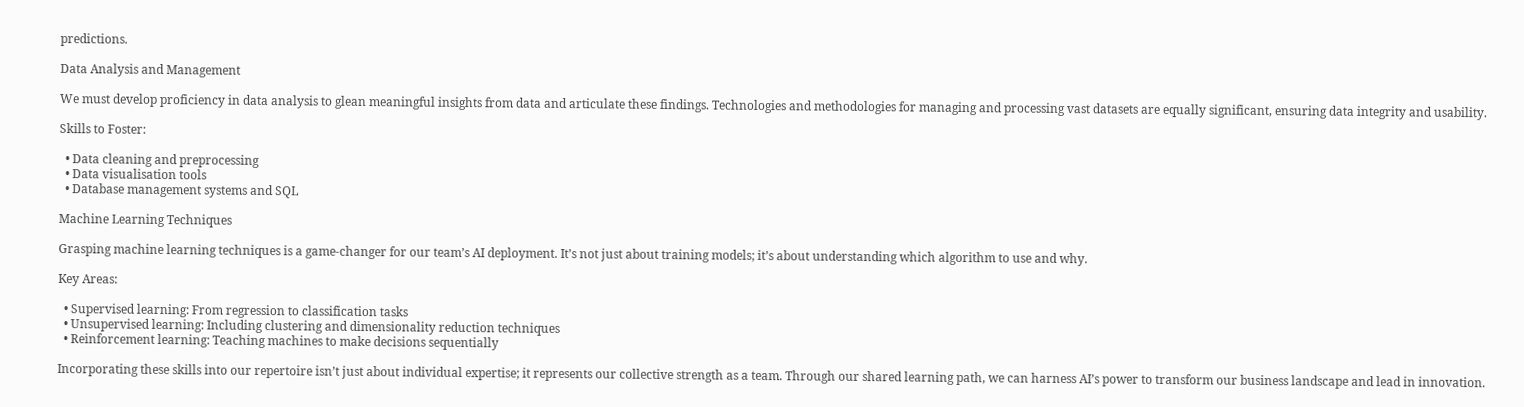predictions.

Data Analysis and Management

We must develop proficiency in data analysis to glean meaningful insights from data and articulate these findings. Technologies and methodologies for managing and processing vast datasets are equally significant, ensuring data integrity and usability.

Skills to Foster:

  • Data cleaning and preprocessing
  • Data visualisation tools
  • Database management systems and SQL

Machine Learning Techniques

Grasping machine learning techniques is a game-changer for our team’s AI deployment. It’s not just about training models; it’s about understanding which algorithm to use and why.

Key Areas:

  • Supervised learning: From regression to classification tasks
  • Unsupervised learning: Including clustering and dimensionality reduction techniques
  • Reinforcement learning: Teaching machines to make decisions sequentially

Incorporating these skills into our repertoire isn’t just about individual expertise; it represents our collective strength as a team. Through our shared learning path, we can harness AI’s power to transform our business landscape and lead in innovation.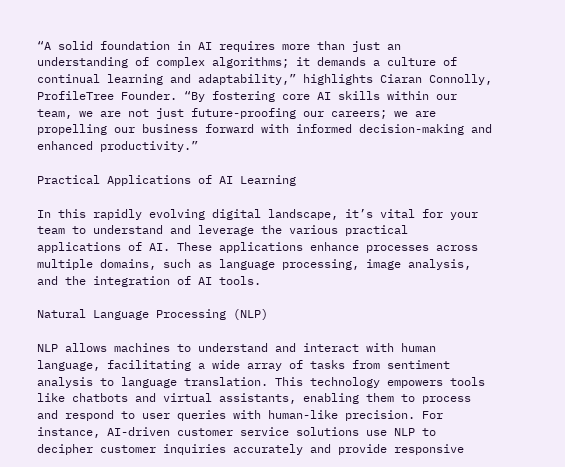“A solid foundation in AI requires more than just an understanding of complex algorithms; it demands a culture of continual learning and adaptability,” highlights Ciaran Connolly, ProfileTree Founder. “By fostering core AI skills within our team, we are not just future-proofing our careers; we are propelling our business forward with informed decision-making and enhanced productivity.”

Practical Applications of AI Learning

In this rapidly evolving digital landscape, it’s vital for your team to understand and leverage the various practical applications of AI. These applications enhance processes across multiple domains, such as language processing, image analysis, and the integration of AI tools.

Natural Language Processing (NLP)

NLP allows machines to understand and interact with human language, facilitating a wide array of tasks from sentiment analysis to language translation. This technology empowers tools like chatbots and virtual assistants, enabling them to process and respond to user queries with human-like precision. For instance, AI-driven customer service solutions use NLP to decipher customer inquiries accurately and provide responsive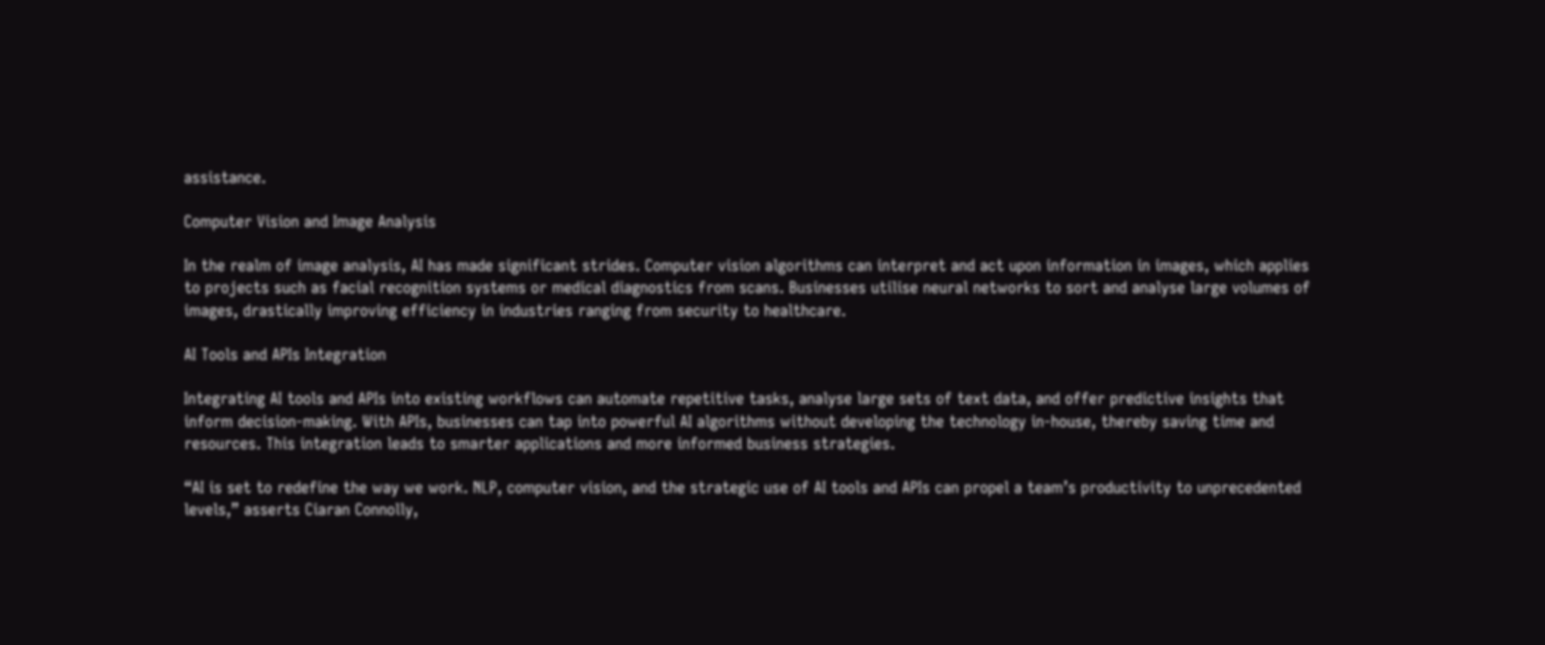assistance.

Computer Vision and Image Analysis

In the realm of image analysis, AI has made significant strides. Computer vision algorithms can interpret and act upon information in images, which applies to projects such as facial recognition systems or medical diagnostics from scans. Businesses utilise neural networks to sort and analyse large volumes of images, drastically improving efficiency in industries ranging from security to healthcare.

AI Tools and APIs Integration

Integrating AI tools and APIs into existing workflows can automate repetitive tasks, analyse large sets of text data, and offer predictive insights that inform decision-making. With APIs, businesses can tap into powerful AI algorithms without developing the technology in-house, thereby saving time and resources. This integration leads to smarter applications and more informed business strategies.

“AI is set to redefine the way we work. NLP, computer vision, and the strategic use of AI tools and APIs can propel a team’s productivity to unprecedented levels,” asserts Ciaran Connolly,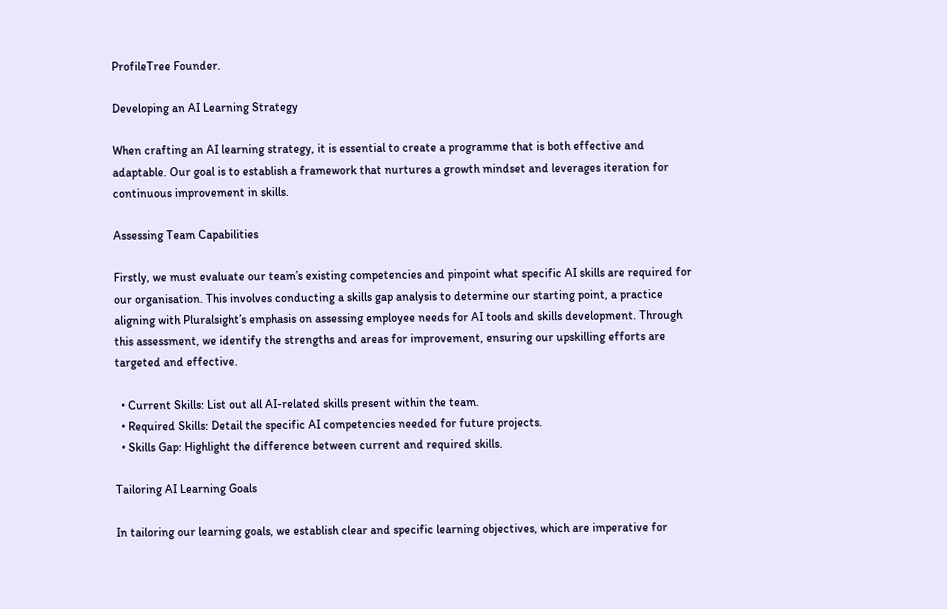ProfileTree Founder.

Developing an AI Learning Strategy

When crafting an AI learning strategy, it is essential to create a programme that is both effective and adaptable. Our goal is to establish a framework that nurtures a growth mindset and leverages iteration for continuous improvement in skills.

Assessing Team Capabilities

Firstly, we must evaluate our team’s existing competencies and pinpoint what specific AI skills are required for our organisation. This involves conducting a skills gap analysis to determine our starting point, a practice aligning with Pluralsight’s emphasis on assessing employee needs for AI tools and skills development. Through this assessment, we identify the strengths and areas for improvement, ensuring our upskilling efforts are targeted and effective.

  • Current Skills: List out all AI-related skills present within the team.
  • Required Skills: Detail the specific AI competencies needed for future projects.
  • Skills Gap: Highlight the difference between current and required skills.

Tailoring AI Learning Goals

In tailoring our learning goals, we establish clear and specific learning objectives, which are imperative for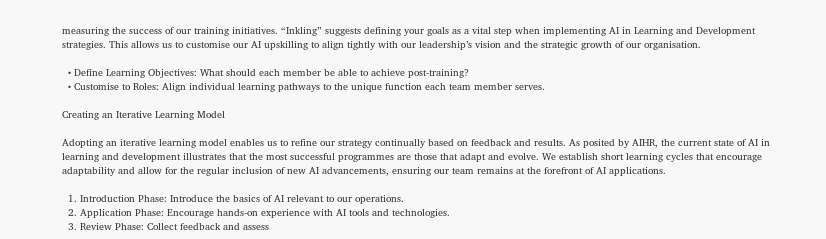measuring the success of our training initiatives. “Inkling” suggests defining your goals as a vital step when implementing AI in Learning and Development strategies. This allows us to customise our AI upskilling to align tightly with our leadership’s vision and the strategic growth of our organisation.

  • Define Learning Objectives: What should each member be able to achieve post-training?
  • Customise to Roles: Align individual learning pathways to the unique function each team member serves.

Creating an Iterative Learning Model

Adopting an iterative learning model enables us to refine our strategy continually based on feedback and results. As posited by AIHR, the current state of AI in learning and development illustrates that the most successful programmes are those that adapt and evolve. We establish short learning cycles that encourage adaptability and allow for the regular inclusion of new AI advancements, ensuring our team remains at the forefront of AI applications.

  1. Introduction Phase: Introduce the basics of AI relevant to our operations.
  2. Application Phase: Encourage hands-on experience with AI tools and technologies.
  3. Review Phase: Collect feedback and assess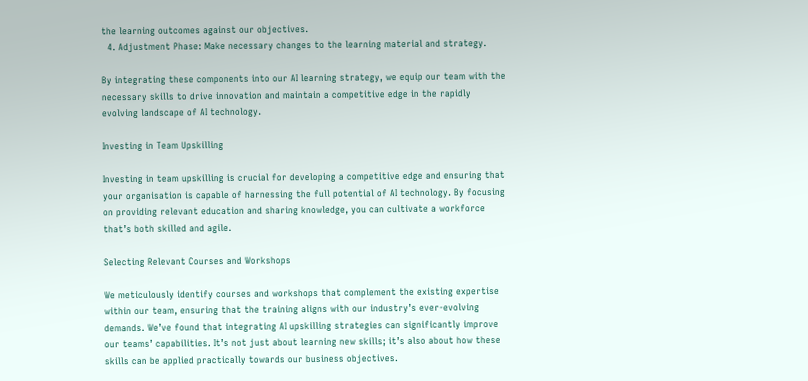the learning outcomes against our objectives.
  4. Adjustment Phase: Make necessary changes to the learning material and strategy.

By integrating these components into our AI learning strategy, we equip our team with the necessary skills to drive innovation and maintain a competitive edge in the rapidly evolving landscape of AI technology.

Investing in Team Upskilling

Investing in team upskilling is crucial for developing a competitive edge and ensuring that your organisation is capable of harnessing the full potential of AI technology. By focusing on providing relevant education and sharing knowledge, you can cultivate a workforce that’s both skilled and agile.

Selecting Relevant Courses and Workshops

We meticulously identify courses and workshops that complement the existing expertise within our team, ensuring that the training aligns with our industry’s ever-evolving demands. We’ve found that integrating AI upskilling strategies can significantly improve our teams’ capabilities. It’s not just about learning new skills; it’s also about how these skills can be applied practically towards our business objectives.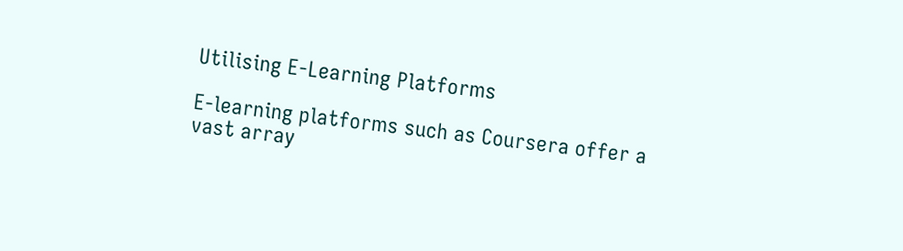Utilising E-Learning Platforms

E-learning platforms such as Coursera offer a vast array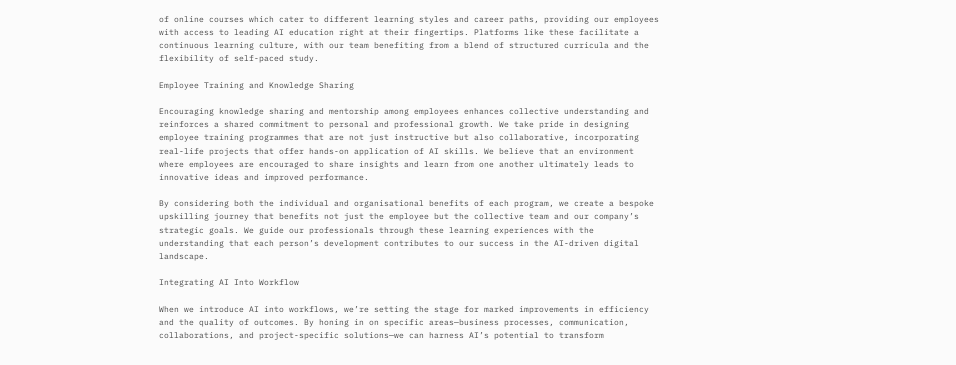of online courses which cater to different learning styles and career paths, providing our employees with access to leading AI education right at their fingertips. Platforms like these facilitate a continuous learning culture, with our team benefiting from a blend of structured curricula and the flexibility of self-paced study.

Employee Training and Knowledge Sharing

Encouraging knowledge sharing and mentorship among employees enhances collective understanding and reinforces a shared commitment to personal and professional growth. We take pride in designing employee training programmes that are not just instructive but also collaborative, incorporating real-life projects that offer hands-on application of AI skills. We believe that an environment where employees are encouraged to share insights and learn from one another ultimately leads to innovative ideas and improved performance.

By considering both the individual and organisational benefits of each program, we create a bespoke upskilling journey that benefits not just the employee but the collective team and our company’s strategic goals. We guide our professionals through these learning experiences with the understanding that each person’s development contributes to our success in the AI-driven digital landscape.

Integrating AI Into Workflow

When we introduce AI into workflows, we’re setting the stage for marked improvements in efficiency and the quality of outcomes. By honing in on specific areas—business processes, communication, collaborations, and project-specific solutions—we can harness AI’s potential to transform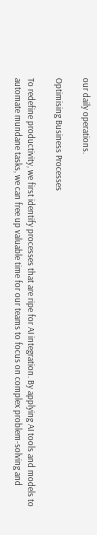our daily operations.

Optimising Business Processes

To redefine productivity, we first identify processes that are ripe for AI integration. By applying AI tools and models to automate mundane tasks, we can free up valuable time for our teams to focus on complex problem-solving and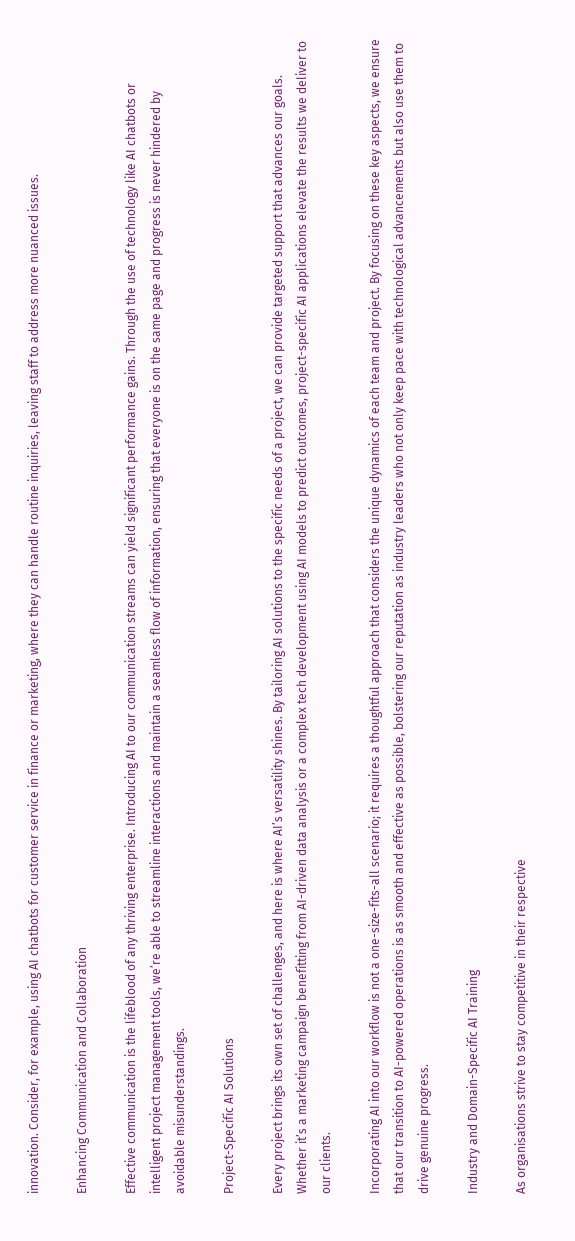innovation. Consider, for example, using AI chatbots for customer service in finance or marketing, where they can handle routine inquiries, leaving staff to address more nuanced issues.

Enhancing Communication and Collaboration

Effective communication is the lifeblood of any thriving enterprise. Introducing AI to our communication streams can yield significant performance gains. Through the use of technology like AI chatbots or intelligent project management tools, we’re able to streamline interactions and maintain a seamless flow of information, ensuring that everyone is on the same page and progress is never hindered by avoidable misunderstandings.

Project-Specific AI Solutions

Every project brings its own set of challenges, and here is where AI’s versatility shines. By tailoring AI solutions to the specific needs of a project, we can provide targeted support that advances our goals. Whether it’s a marketing campaign benefitting from AI-driven data analysis or a complex tech development using AI models to predict outcomes, project-specific AI applications elevate the results we deliver to our clients.

Incorporating AI into our workflow is not a one-size-fits-all scenario; it requires a thoughtful approach that considers the unique dynamics of each team and project. By focusing on these key aspects, we ensure that our transition to AI-powered operations is as smooth and effective as possible, bolstering our reputation as industry leaders who not only keep pace with technological advancements but also use them to drive genuine progress.

Industry and Domain-Specific AI Training

As organisations strive to stay competitive in their respective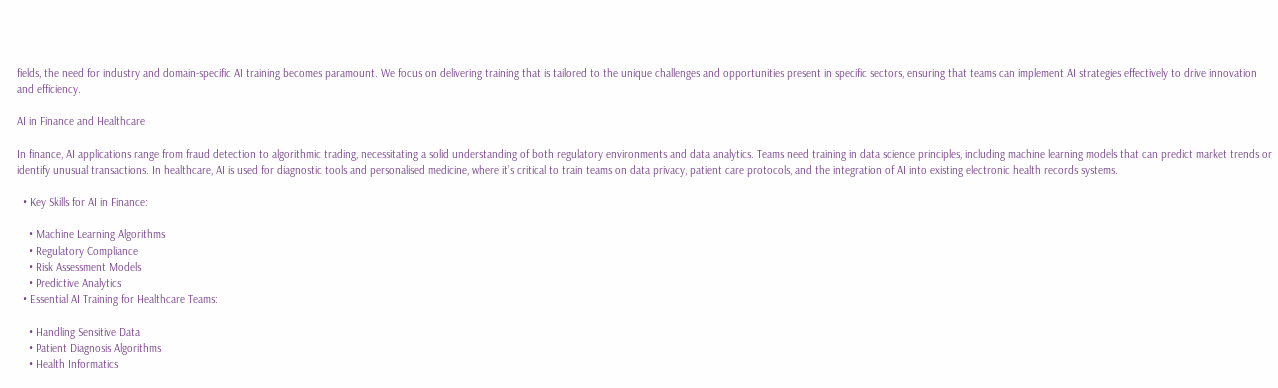fields, the need for industry and domain-specific AI training becomes paramount. We focus on delivering training that is tailored to the unique challenges and opportunities present in specific sectors, ensuring that teams can implement AI strategies effectively to drive innovation and efficiency.

AI in Finance and Healthcare

In finance, AI applications range from fraud detection to algorithmic trading, necessitating a solid understanding of both regulatory environments and data analytics. Teams need training in data science principles, including machine learning models that can predict market trends or identify unusual transactions. In healthcare, AI is used for diagnostic tools and personalised medicine, where it’s critical to train teams on data privacy, patient care protocols, and the integration of AI into existing electronic health records systems.

  • Key Skills for AI in Finance:

    • Machine Learning Algorithms
    • Regulatory Compliance
    • Risk Assessment Models
    • Predictive Analytics
  • Essential AI Training for Healthcare Teams:

    • Handling Sensitive Data
    • Patient Diagnosis Algorithms
    • Health Informatics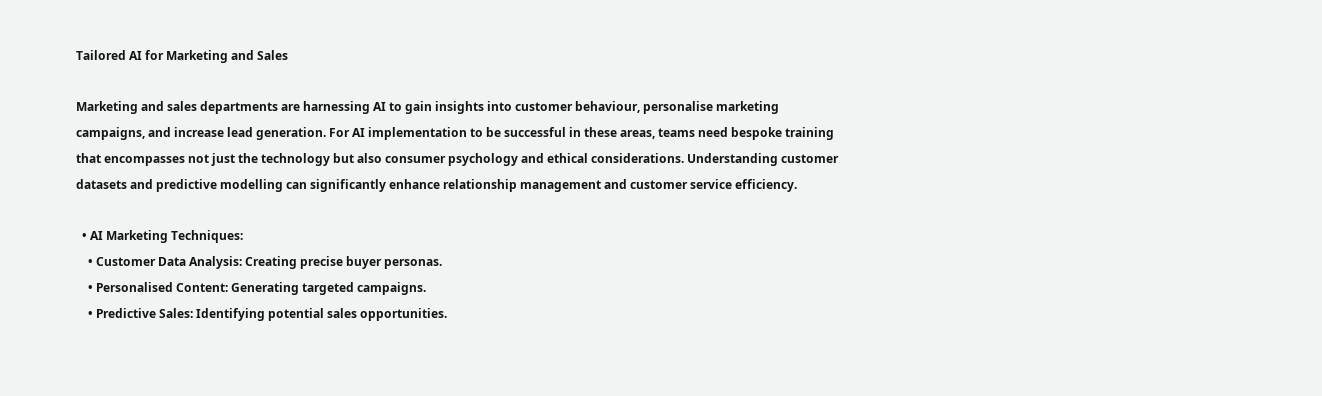Tailored AI for Marketing and Sales

Marketing and sales departments are harnessing AI to gain insights into customer behaviour, personalise marketing campaigns, and increase lead generation. For AI implementation to be successful in these areas, teams need bespoke training that encompasses not just the technology but also consumer psychology and ethical considerations. Understanding customer datasets and predictive modelling can significantly enhance relationship management and customer service efficiency.

  • AI Marketing Techniques:
    • Customer Data Analysis: Creating precise buyer personas.
    • Personalised Content: Generating targeted campaigns.
    • Predictive Sales: Identifying potential sales opportunities.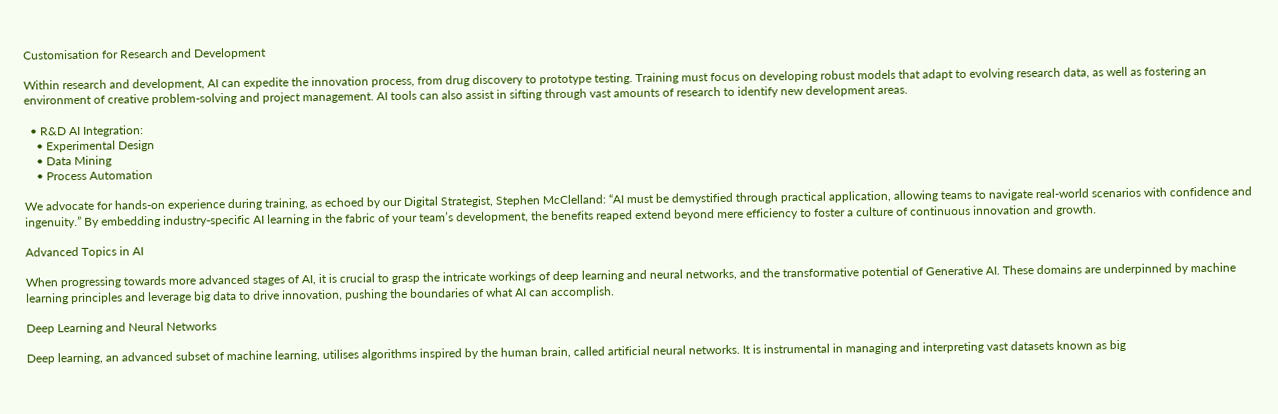Customisation for Research and Development

Within research and development, AI can expedite the innovation process, from drug discovery to prototype testing. Training must focus on developing robust models that adapt to evolving research data, as well as fostering an environment of creative problem-solving and project management. AI tools can also assist in sifting through vast amounts of research to identify new development areas.

  • R&D AI Integration:
    • Experimental Design
    • Data Mining
    • Process Automation

We advocate for hands-on experience during training, as echoed by our Digital Strategist, Stephen McClelland: “AI must be demystified through practical application, allowing teams to navigate real-world scenarios with confidence and ingenuity.” By embedding industry-specific AI learning in the fabric of your team’s development, the benefits reaped extend beyond mere efficiency to foster a culture of continuous innovation and growth.

Advanced Topics in AI

When progressing towards more advanced stages of AI, it is crucial to grasp the intricate workings of deep learning and neural networks, and the transformative potential of Generative AI. These domains are underpinned by machine learning principles and leverage big data to drive innovation, pushing the boundaries of what AI can accomplish.

Deep Learning and Neural Networks

Deep learning, an advanced subset of machine learning, utilises algorithms inspired by the human brain, called artificial neural networks. It is instrumental in managing and interpreting vast datasets known as big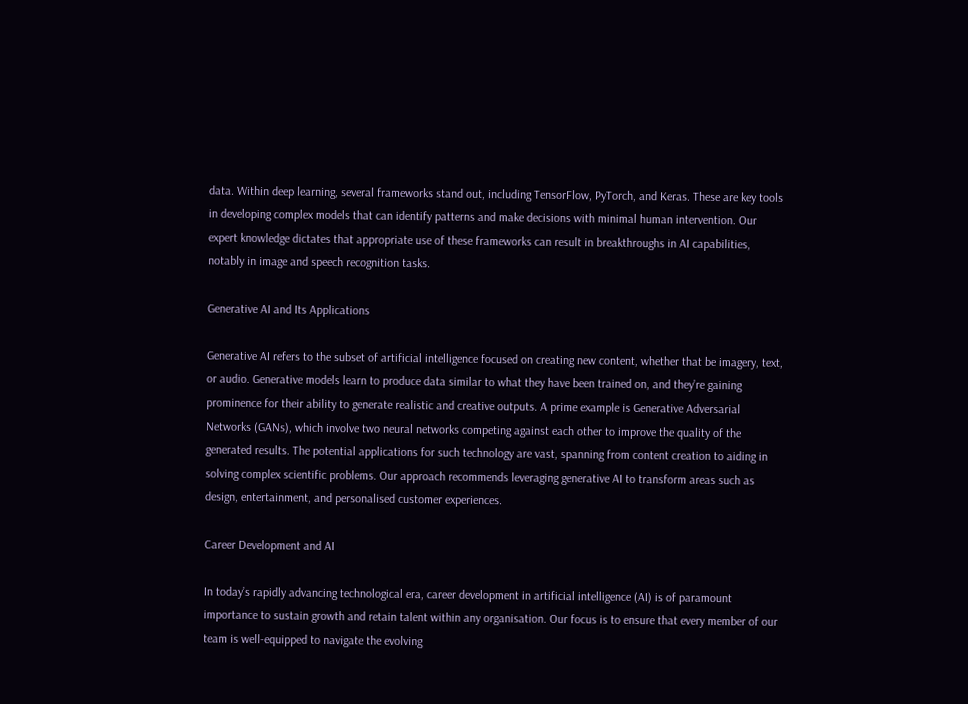data. Within deep learning, several frameworks stand out, including TensorFlow, PyTorch, and Keras. These are key tools in developing complex models that can identify patterns and make decisions with minimal human intervention. Our expert knowledge dictates that appropriate use of these frameworks can result in breakthroughs in AI capabilities, notably in image and speech recognition tasks.

Generative AI and Its Applications

Generative AI refers to the subset of artificial intelligence focused on creating new content, whether that be imagery, text, or audio. Generative models learn to produce data similar to what they have been trained on, and they’re gaining prominence for their ability to generate realistic and creative outputs. A prime example is Generative Adversarial Networks (GANs), which involve two neural networks competing against each other to improve the quality of the generated results. The potential applications for such technology are vast, spanning from content creation to aiding in solving complex scientific problems. Our approach recommends leveraging generative AI to transform areas such as design, entertainment, and personalised customer experiences.

Career Development and AI

In today’s rapidly advancing technological era, career development in artificial intelligence (AI) is of paramount importance to sustain growth and retain talent within any organisation. Our focus is to ensure that every member of our team is well-equipped to navigate the evolving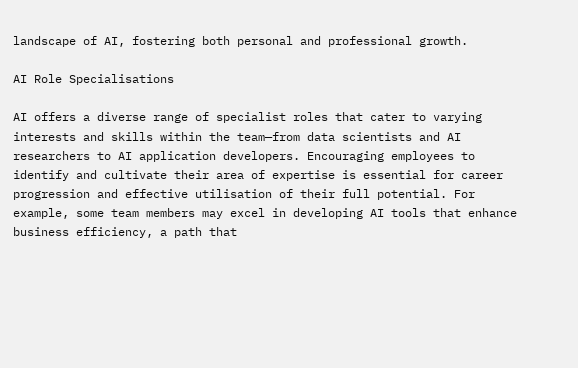landscape of AI, fostering both personal and professional growth.

AI Role Specialisations

AI offers a diverse range of specialist roles that cater to varying interests and skills within the team—from data scientists and AI researchers to AI application developers. Encouraging employees to identify and cultivate their area of expertise is essential for career progression and effective utilisation of their full potential. For example, some team members may excel in developing AI tools that enhance business efficiency, a path that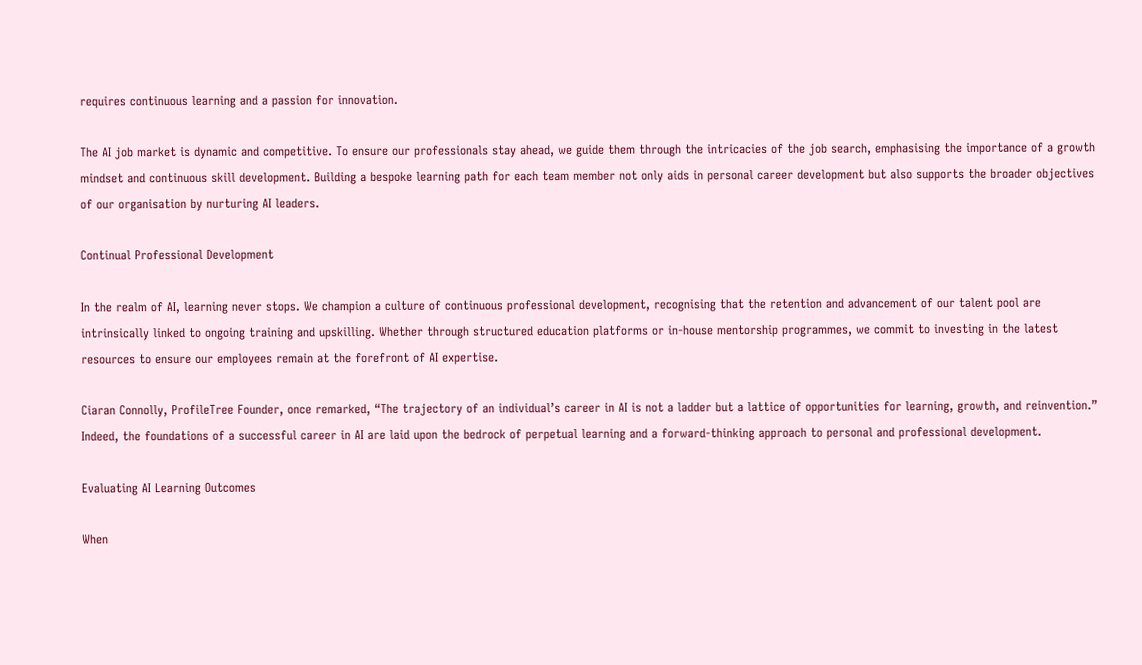requires continuous learning and a passion for innovation.

The AI job market is dynamic and competitive. To ensure our professionals stay ahead, we guide them through the intricacies of the job search, emphasising the importance of a growth mindset and continuous skill development. Building a bespoke learning path for each team member not only aids in personal career development but also supports the broader objectives of our organisation by nurturing AI leaders.

Continual Professional Development

In the realm of AI, learning never stops. We champion a culture of continuous professional development, recognising that the retention and advancement of our talent pool are intrinsically linked to ongoing training and upskilling. Whether through structured education platforms or in-house mentorship programmes, we commit to investing in the latest resources to ensure our employees remain at the forefront of AI expertise.

Ciaran Connolly, ProfileTree Founder, once remarked, “The trajectory of an individual’s career in AI is not a ladder but a lattice of opportunities for learning, growth, and reinvention.” Indeed, the foundations of a successful career in AI are laid upon the bedrock of perpetual learning and a forward-thinking approach to personal and professional development.

Evaluating AI Learning Outcomes

When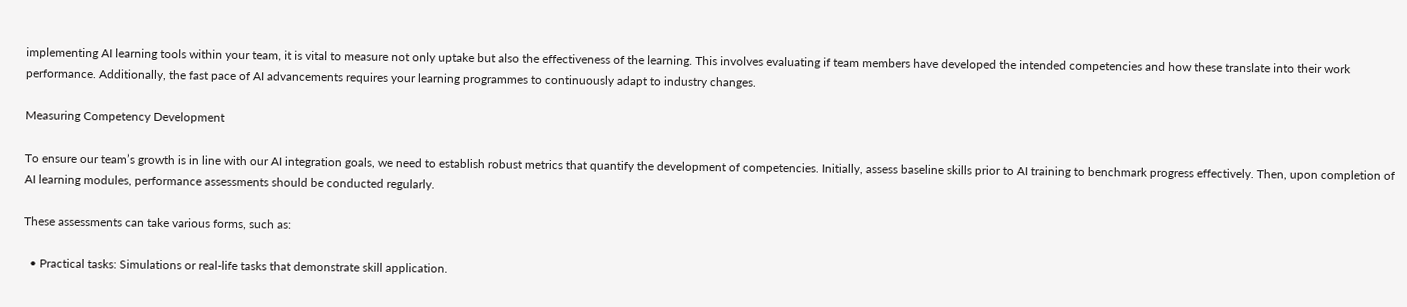implementing AI learning tools within your team, it is vital to measure not only uptake but also the effectiveness of the learning. This involves evaluating if team members have developed the intended competencies and how these translate into their work performance. Additionally, the fast pace of AI advancements requires your learning programmes to continuously adapt to industry changes.

Measuring Competency Development

To ensure our team’s growth is in line with our AI integration goals, we need to establish robust metrics that quantify the development of competencies. Initially, assess baseline skills prior to AI training to benchmark progress effectively. Then, upon completion of AI learning modules, performance assessments should be conducted regularly.

These assessments can take various forms, such as:

  • Practical tasks: Simulations or real-life tasks that demonstrate skill application.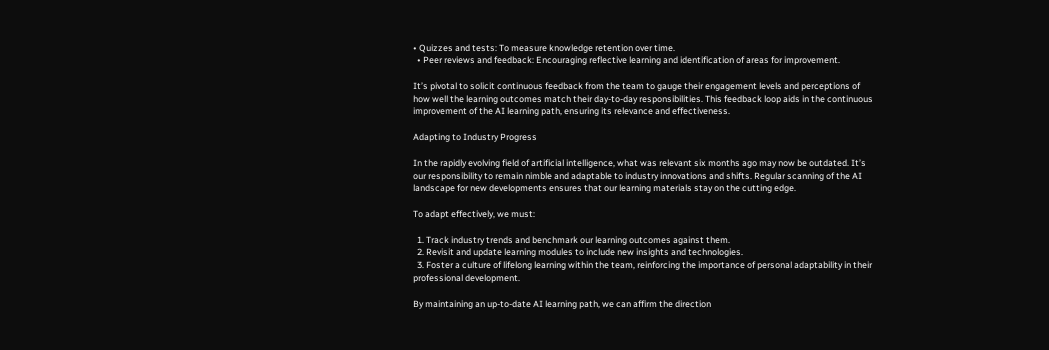• Quizzes and tests: To measure knowledge retention over time.
  • Peer reviews and feedback: Encouraging reflective learning and identification of areas for improvement.

It’s pivotal to solicit continuous feedback from the team to gauge their engagement levels and perceptions of how well the learning outcomes match their day-to-day responsibilities. This feedback loop aids in the continuous improvement of the AI learning path, ensuring its relevance and effectiveness.

Adapting to Industry Progress

In the rapidly evolving field of artificial intelligence, what was relevant six months ago may now be outdated. It’s our responsibility to remain nimble and adaptable to industry innovations and shifts. Regular scanning of the AI landscape for new developments ensures that our learning materials stay on the cutting edge.

To adapt effectively, we must:

  1. Track industry trends and benchmark our learning outcomes against them.
  2. Revisit and update learning modules to include new insights and technologies.
  3. Foster a culture of lifelong learning within the team, reinforcing the importance of personal adaptability in their professional development.

By maintaining an up-to-date AI learning path, we can affirm the direction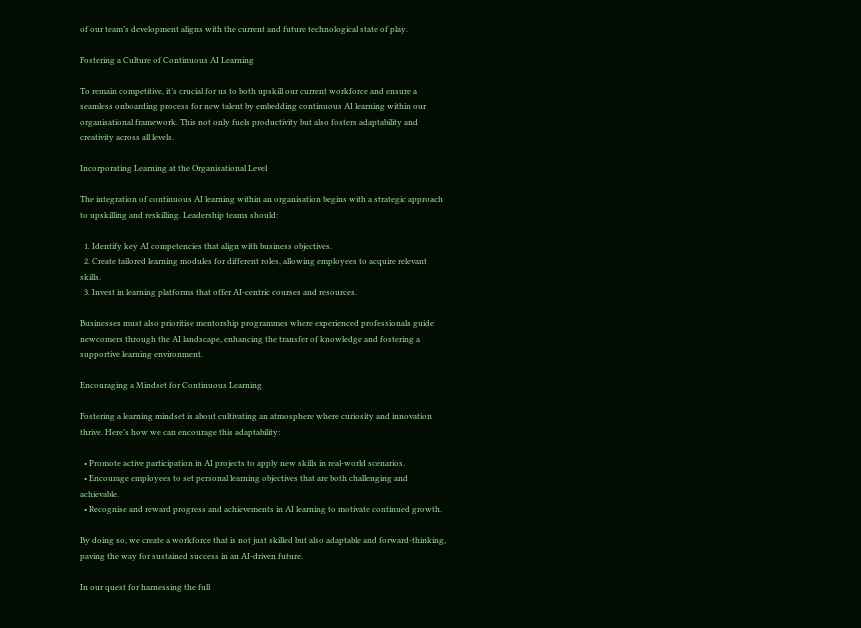of our team’s development aligns with the current and future technological state of play.

Fostering a Culture of Continuous AI Learning

To remain competitive, it’s crucial for us to both upskill our current workforce and ensure a seamless onboarding process for new talent by embedding continuous AI learning within our organisational framework. This not only fuels productivity but also fosters adaptability and creativity across all levels.

Incorporating Learning at the Organisational Level

The integration of continuous AI learning within an organisation begins with a strategic approach to upskilling and reskilling. Leadership teams should:

  1. Identify key AI competencies that align with business objectives.
  2. Create tailored learning modules for different roles, allowing employees to acquire relevant skills.
  3. Invest in learning platforms that offer AI-centric courses and resources.

Businesses must also prioritise mentorship programmes where experienced professionals guide newcomers through the AI landscape, enhancing the transfer of knowledge and fostering a supportive learning environment.

Encouraging a Mindset for Continuous Learning

Fostering a learning mindset is about cultivating an atmosphere where curiosity and innovation thrive. Here’s how we can encourage this adaptability:

  • Promote active participation in AI projects to apply new skills in real-world scenarios.
  • Encourage employees to set personal learning objectives that are both challenging and achievable.
  • Recognise and reward progress and achievements in AI learning to motivate continued growth.

By doing so, we create a workforce that is not just skilled but also adaptable and forward-thinking, paving the way for sustained success in an AI-driven future.

In our quest for harnessing the full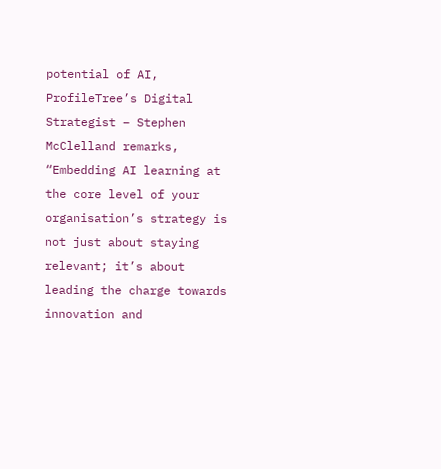potential of AI, ProfileTree’s Digital Strategist – Stephen McClelland remarks, “Embedding AI learning at the core level of your organisation’s strategy is not just about staying relevant; it’s about leading the charge towards innovation and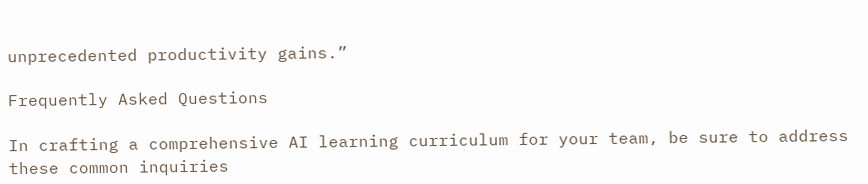unprecedented productivity gains.”

Frequently Asked Questions

In crafting a comprehensive AI learning curriculum for your team, be sure to address these common inquiries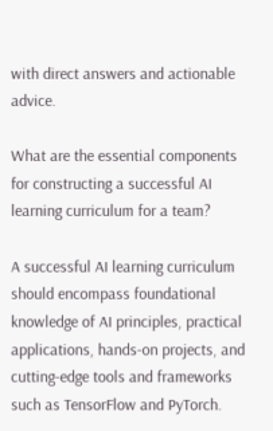with direct answers and actionable advice.

What are the essential components for constructing a successful AI learning curriculum for a team?

A successful AI learning curriculum should encompass foundational knowledge of AI principles, practical applications, hands-on projects, and cutting-edge tools and frameworks such as TensorFlow and PyTorch.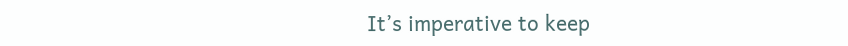It’s imperative to keep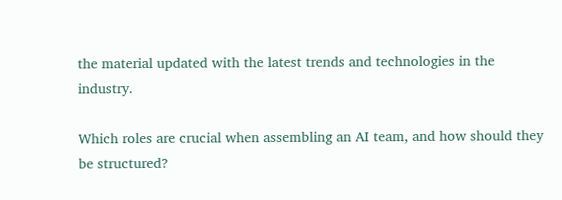the material updated with the latest trends and technologies in the industry.

Which roles are crucial when assembling an AI team, and how should they be structured?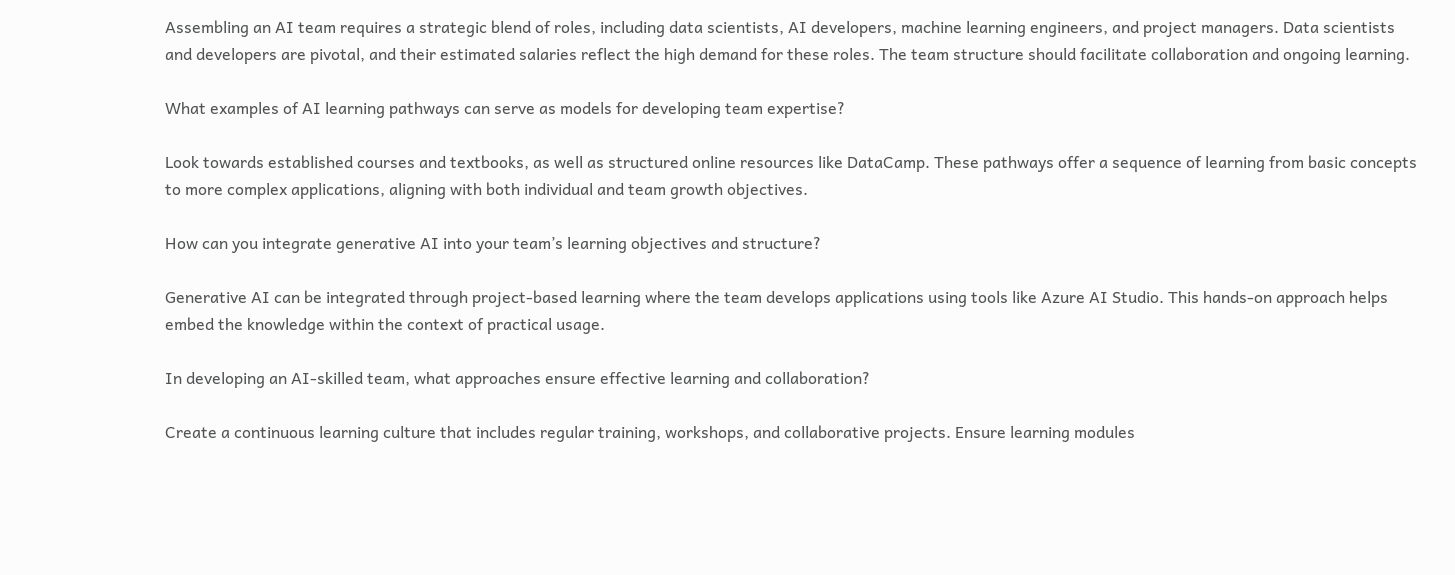Assembling an AI team requires a strategic blend of roles, including data scientists, AI developers, machine learning engineers, and project managers. Data scientists and developers are pivotal, and their estimated salaries reflect the high demand for these roles. The team structure should facilitate collaboration and ongoing learning.

What examples of AI learning pathways can serve as models for developing team expertise?

Look towards established courses and textbooks, as well as structured online resources like DataCamp. These pathways offer a sequence of learning from basic concepts to more complex applications, aligning with both individual and team growth objectives.

How can you integrate generative AI into your team’s learning objectives and structure?

Generative AI can be integrated through project-based learning where the team develops applications using tools like Azure AI Studio. This hands-on approach helps embed the knowledge within the context of practical usage.

In developing an AI-skilled team, what approaches ensure effective learning and collaboration?

Create a continuous learning culture that includes regular training, workshops, and collaborative projects. Ensure learning modules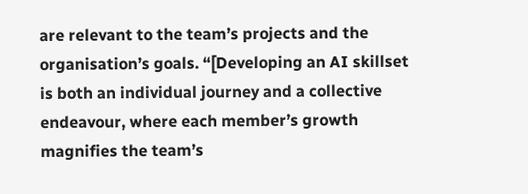are relevant to the team’s projects and the organisation’s goals. “[Developing an AI skillset is both an individual journey and a collective endeavour, where each member’s growth magnifies the team’s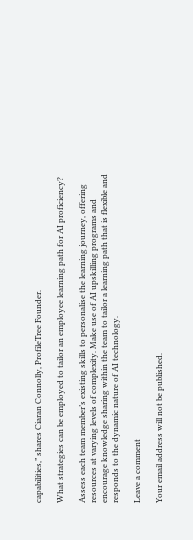capabilities,” shares Ciaran Connolly, ProfileTree Founder.

What strategies can be employed to tailor an employee learning path for AI proficiency?

Assess each team member’s existing skills to personalise the learning journey, offering resources at varying levels of complexity. Make use of AI upskilling programs and encourage knowledge sharing within the team to tailor a learning path that is flexible and responds to the dynamic nature of AI technology.

Leave a comment

Your email address will not be published.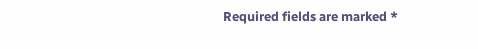Required fields are marked *